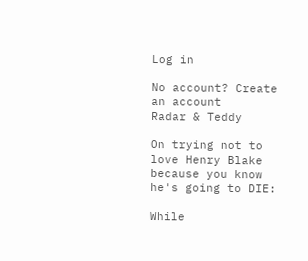Log in

No account? Create an account
Radar & Teddy

On trying not to love Henry Blake because you know he's going to DIE:

While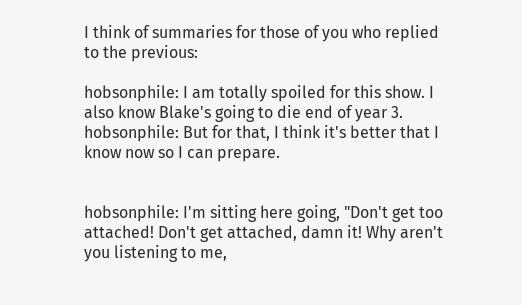I think of summaries for those of you who replied to the previous:

hobsonphile: I am totally spoiled for this show. I also know Blake's going to die end of year 3.
hobsonphile: But for that, I think it's better that I know now so I can prepare.


hobsonphile: I'm sitting here going, "Don't get too attached! Don't get attached, damn it! Why aren't you listening to me,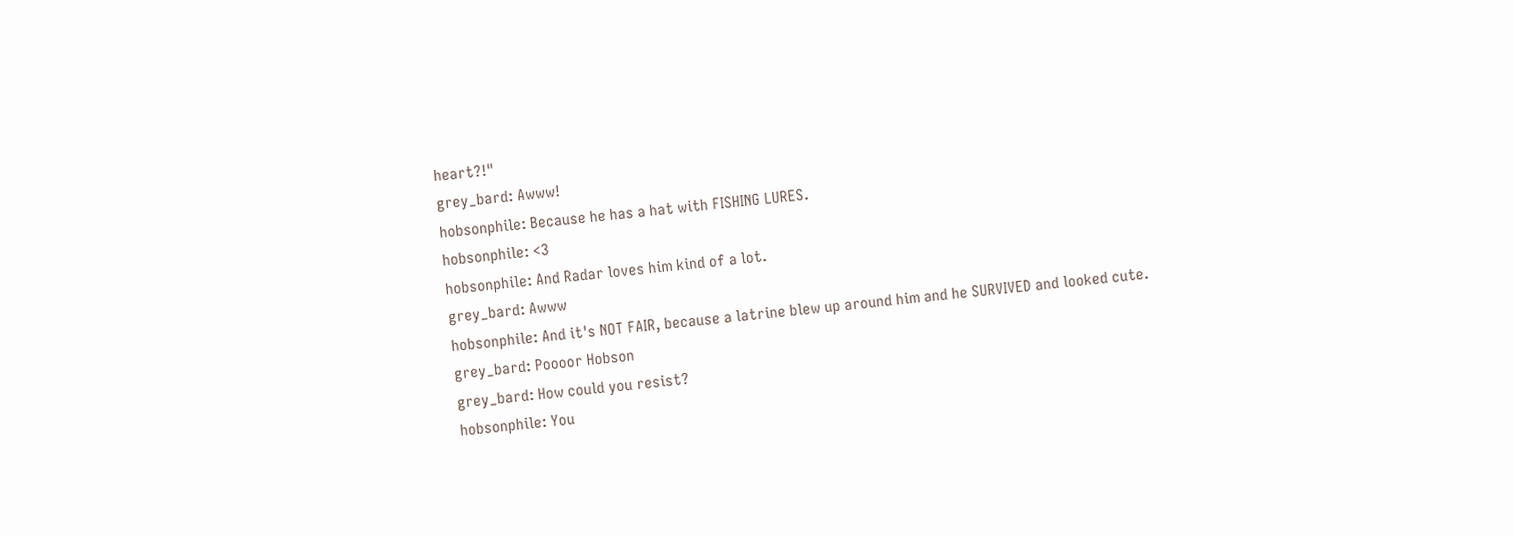heart?!"
grey_bard: Awww!
hobsonphile: Because he has a hat with FISHING LURES.
hobsonphile: <3
hobsonphile: And Radar loves him kind of a lot.
grey_bard: Awww
hobsonphile: And it's NOT FAIR, because a latrine blew up around him and he SURVIVED and looked cute.
grey_bard: Poooor Hobson
grey_bard: How could you resist?
hobsonphile: You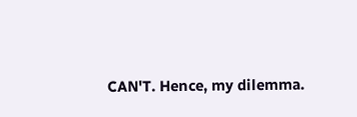CAN'T. Hence, my dilemma.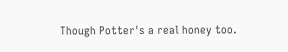Though Potter's a real honey too.